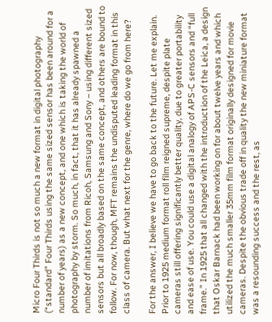Micro Four Thirds is not so much a new format in digital photography (“standard” Four Thirds using the same sized sensor has been around for a number of years) as a new concept, and one which is taking the world of photography by storm. So much, in fact, that it has already spawned a number of imitations from Ricoh, Samsung and Sony – using different sized sensors but all broadly based on the same concept, and others are bound to follow. For now, though, MFT remains the undisputed leading format in this class of camera. But what next for the genre, where do we go from here?

For the answer, I believe we have to go back to the future. Let me explain. Prior to 1925 medium format roll film reigned supreme, despite plate cameras still offering significantly better quality, due to greater portability and ease of use. You could use a digital analogy of APS-C sensors and “full frame.” In 1925 that all changed with the introduction of the Leica, a design that Oskar Barnack had been working on for about twelve years and which utilized the much smaller 35mm film format originally designed for movie cameras. Despite the obvious trade off in quality the new miniature format was a resounding success and the rest, as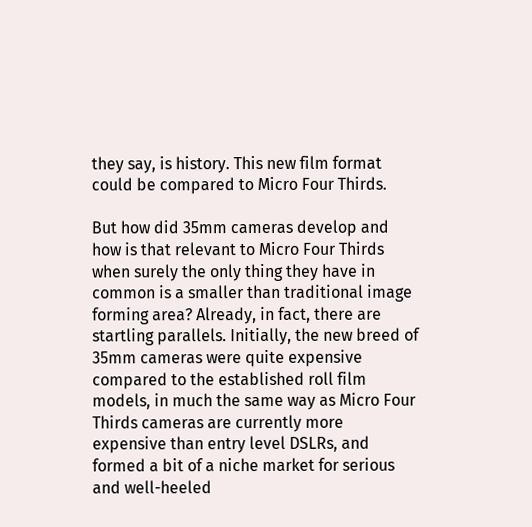they say, is history. This new film format could be compared to Micro Four Thirds.

But how did 35mm cameras develop and how is that relevant to Micro Four Thirds when surely the only thing they have in common is a smaller than traditional image forming area? Already, in fact, there are startling parallels. Initially, the new breed of 35mm cameras were quite expensive compared to the established roll film models, in much the same way as Micro Four Thirds cameras are currently more expensive than entry level DSLRs, and formed a bit of a niche market for serious and well-heeled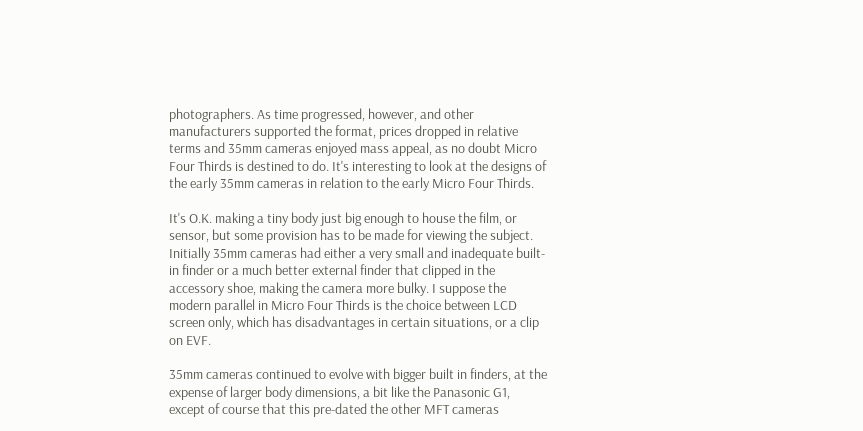photographers. As time progressed, however, and other manufacturers supported the format, prices dropped in relative terms and 35mm cameras enjoyed mass appeal, as no doubt Micro Four Thirds is destined to do. It's interesting to look at the designs of the early 35mm cameras in relation to the early Micro Four Thirds.

It's O.K. making a tiny body just big enough to house the film, or sensor, but some provision has to be made for viewing the subject. Initially 35mm cameras had either a very small and inadequate built-in finder or a much better external finder that clipped in the accessory shoe, making the camera more bulky. I suppose the modern parallel in Micro Four Thirds is the choice between LCD screen only, which has disadvantages in certain situations, or a clip on EVF.

35mm cameras continued to evolve with bigger built in finders, at the expense of larger body dimensions, a bit like the Panasonic G1, except of course that this pre-dated the other MFT cameras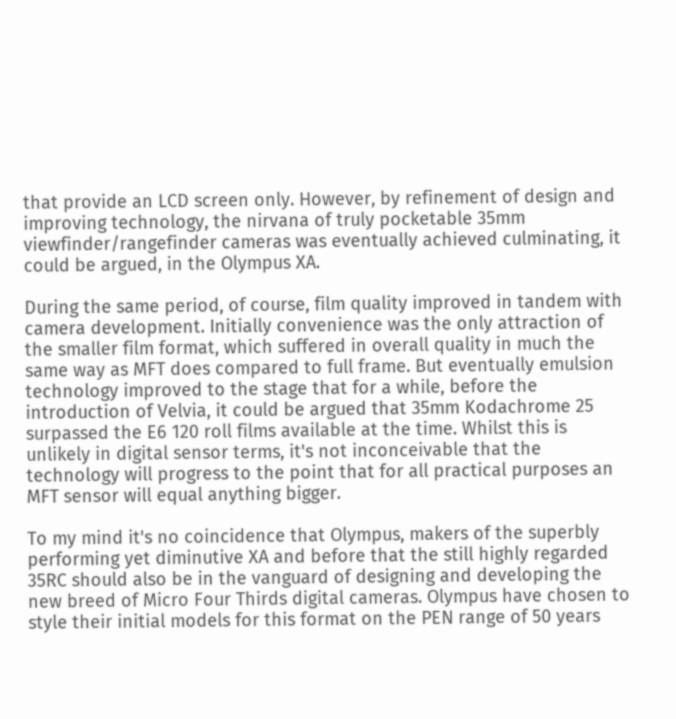that provide an LCD screen only. However, by refinement of design and improving technology, the nirvana of truly pocketable 35mm viewfinder/rangefinder cameras was eventually achieved culminating, it could be argued, in the Olympus XA.

During the same period, of course, film quality improved in tandem with camera development. Initially convenience was the only attraction of the smaller film format, which suffered in overall quality in much the same way as MFT does compared to full frame. But eventually emulsion technology improved to the stage that for a while, before the introduction of Velvia, it could be argued that 35mm Kodachrome 25 surpassed the E6 120 roll films available at the time. Whilst this is unlikely in digital sensor terms, it's not inconceivable that the technology will progress to the point that for all practical purposes an MFT sensor will equal anything bigger.

To my mind it's no coincidence that Olympus, makers of the superbly performing yet diminutive XA and before that the still highly regarded 35RC should also be in the vanguard of designing and developing the new breed of Micro Four Thirds digital cameras. Olympus have chosen to style their initial models for this format on the PEN range of 50 years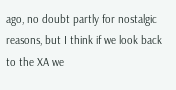ago, no doubt partly for nostalgic reasons, but I think if we look back to the XA we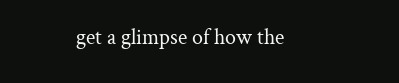get a glimpse of how the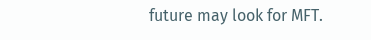future may look for MFT.